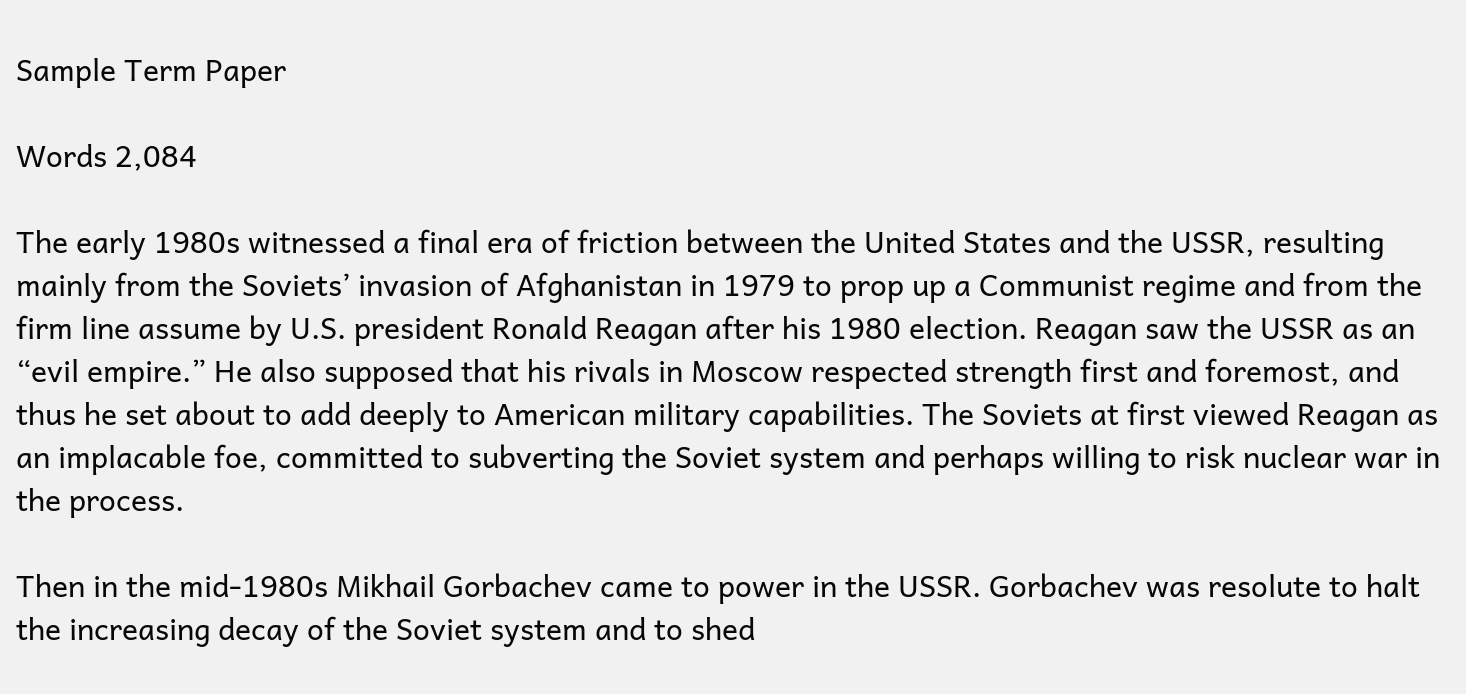Sample Term Paper

Words 2,084

The early 1980s witnessed a final era of friction between the United States and the USSR, resulting mainly from the Soviets’ invasion of Afghanistan in 1979 to prop up a Communist regime and from the firm line assume by U.S. president Ronald Reagan after his 1980 election. Reagan saw the USSR as an “evil empire.” He also supposed that his rivals in Moscow respected strength first and foremost, and thus he set about to add deeply to American military capabilities. The Soviets at first viewed Reagan as an implacable foe, committed to subverting the Soviet system and perhaps willing to risk nuclear war in the process.

Then in the mid-1980s Mikhail Gorbachev came to power in the USSR. Gorbachev was resolute to halt the increasing decay of the Soviet system and to shed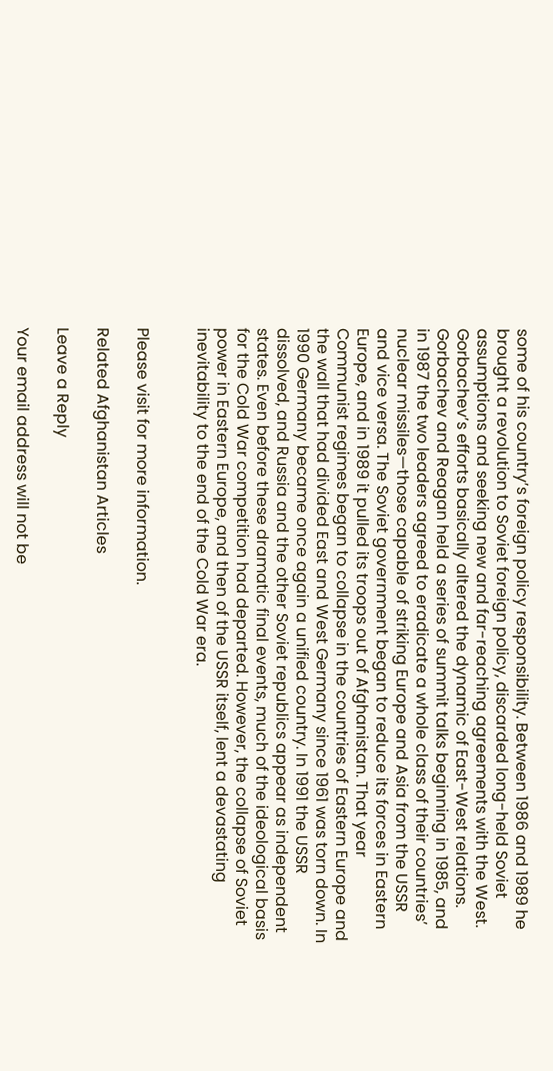some of his country’s foreign policy responsibility. Between 1986 and 1989 he brought a revolution to Soviet foreign policy, discarded long-held Soviet assumptions and seeking new and far-reaching agreements with the West. Gorbachev’s efforts basically altered the dynamic of East-West relations. Gorbachev and Reagan held a series of summit talks beginning in 1985, and in 1987 the two leaders agreed to eradicate a whole class of their countries’ nuclear missiles—those capable of striking Europe and Asia from the USSR and vice versa. The Soviet government began to reduce its forces in Eastern Europe, and in 1989 it pulled its troops out of Afghanistan. That year Communist regimes began to collapse in the countries of Eastern Europe and the wall that had divided East and West Germany since 1961 was torn down. In 1990 Germany became once again a unified country. In 1991 the USSR dissolved, and Russia and the other Soviet republics appear as independent states. Even before these dramatic final events, much of the ideological basis for the Cold War competition had departed. However, the collapse of Soviet power in Eastern Europe, and then of the USSR itself, lent a devastating inevitability to the end of the Cold War era.


Please visit for more information.

Related Afghanistan Articles

Leave a Reply

Your email address will not be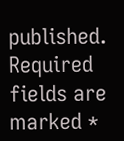published. Required fields are marked *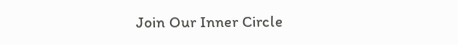Join Our Inner Circle